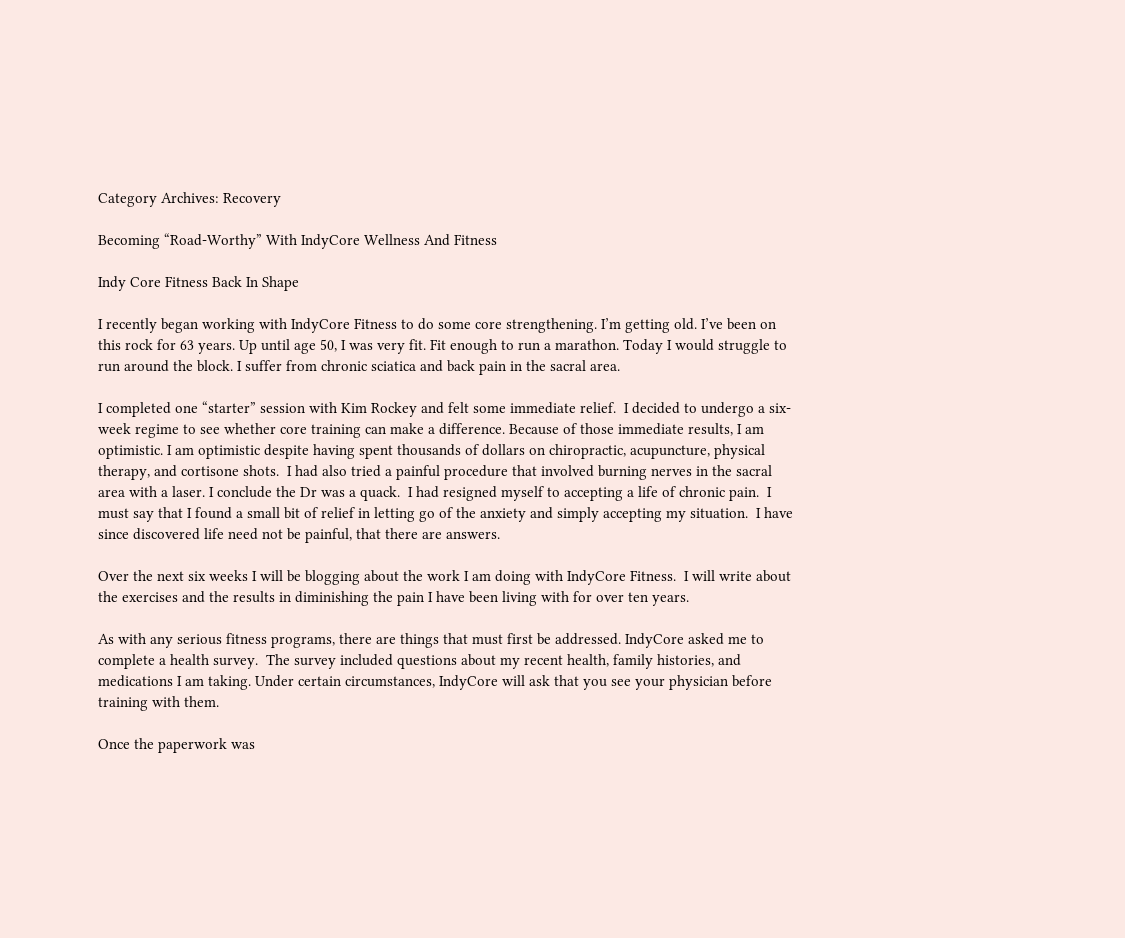Category Archives: Recovery

Becoming “Road-Worthy” With IndyCore Wellness And Fitness

Indy Core Fitness Back In Shape

I recently began working with IndyCore Fitness to do some core strengthening. I’m getting old. I’ve been on this rock for 63 years. Up until age 50, I was very fit. Fit enough to run a marathon. Today I would struggle to run around the block. I suffer from chronic sciatica and back pain in the sacral area.

I completed one “starter” session with Kim Rockey and felt some immediate relief.  I decided to undergo a six-week regime to see whether core training can make a difference. Because of those immediate results, I am optimistic. I am optimistic despite having spent thousands of dollars on chiropractic, acupuncture, physical therapy, and cortisone shots.  I had also tried a painful procedure that involved burning nerves in the sacral area with a laser. I conclude the Dr was a quack.  I had resigned myself to accepting a life of chronic pain.  I must say that I found a small bit of relief in letting go of the anxiety and simply accepting my situation.  I have since discovered life need not be painful, that there are answers.

Over the next six weeks I will be blogging about the work I am doing with IndyCore Fitness.  I will write about the exercises and the results in diminishing the pain I have been living with for over ten years.

As with any serious fitness programs, there are things that must first be addressed. IndyCore asked me to complete a health survey.  The survey included questions about my recent health, family histories, and medications I am taking. Under certain circumstances, IndyCore will ask that you see your physician before training with them.

Once the paperwork was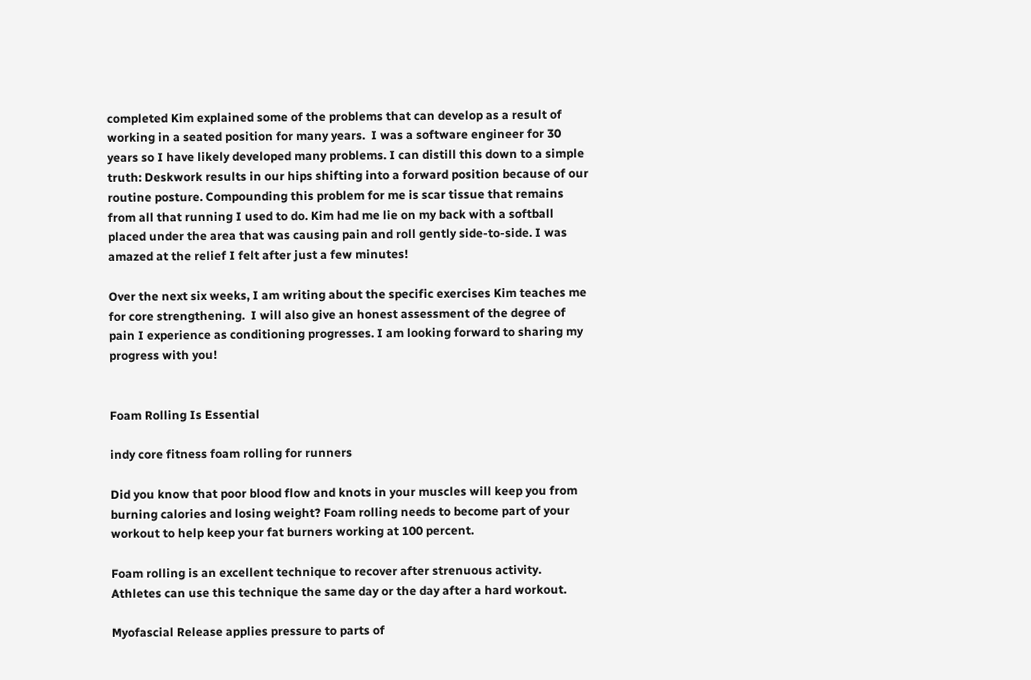completed Kim explained some of the problems that can develop as a result of working in a seated position for many years.  I was a software engineer for 30 years so I have likely developed many problems. I can distill this down to a simple truth: Deskwork results in our hips shifting into a forward position because of our routine posture. Compounding this problem for me is scar tissue that remains from all that running I used to do. Kim had me lie on my back with a softball placed under the area that was causing pain and roll gently side-to-side. I was amazed at the relief I felt after just a few minutes!

Over the next six weeks, I am writing about the specific exercises Kim teaches me for core strengthening.  I will also give an honest assessment of the degree of pain I experience as conditioning progresses. I am looking forward to sharing my progress with you!


Foam Rolling Is Essential

indy core fitness foam rolling for runners

Did you know that poor blood flow and knots in your muscles will keep you from burning calories and losing weight? Foam rolling needs to become part of your workout to help keep your fat burners working at 100 percent.

Foam rolling is an excellent technique to recover after strenuous activity. Athletes can use this technique the same day or the day after a hard workout.

Myofascial Release applies pressure to parts of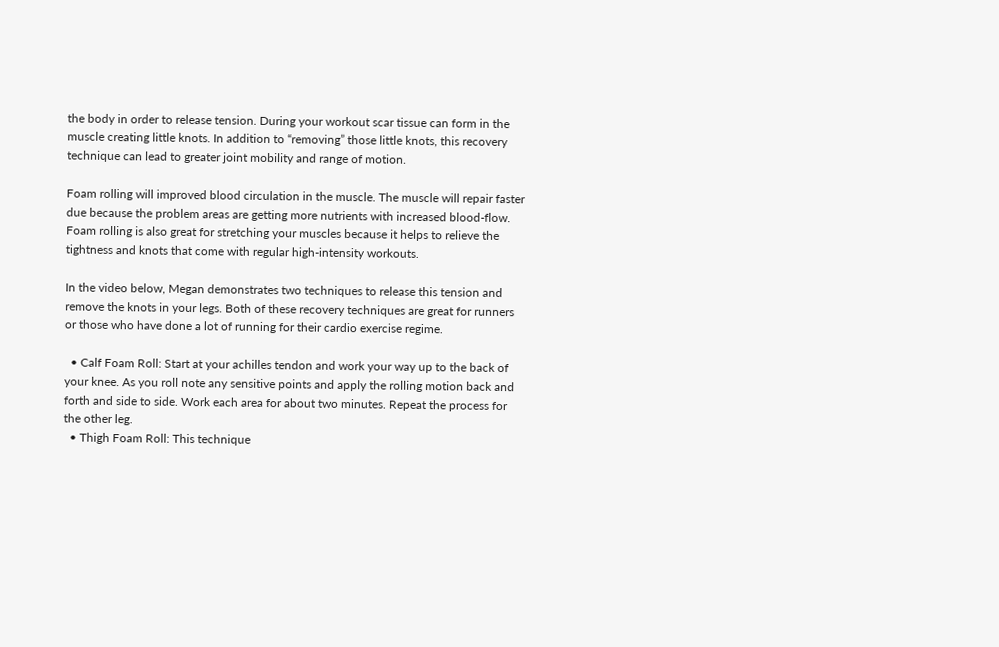the body in order to release tension. During your workout scar tissue can form in the muscle creating little knots. In addition to “removing” those little knots, this recovery technique can lead to greater joint mobility and range of motion.

Foam rolling will improved blood circulation in the muscle. The muscle will repair faster due because the problem areas are getting more nutrients with increased blood-flow. Foam rolling is also great for stretching your muscles because it helps to relieve the tightness and knots that come with regular high-intensity workouts.

In the video below, Megan demonstrates two techniques to release this tension and remove the knots in your legs. Both of these recovery techniques are great for runners or those who have done a lot of running for their cardio exercise regime.

  • Calf Foam Roll: Start at your achilles tendon and work your way up to the back of your knee. As you roll note any sensitive points and apply the rolling motion back and forth and side to side. Work each area for about two minutes. Repeat the process for the other leg.
  • Thigh Foam Roll: This technique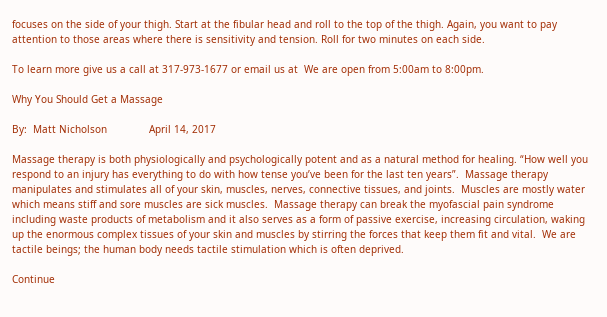focuses on the side of your thigh. Start at the fibular head and roll to the top of the thigh. Again, you want to pay attention to those areas where there is sensitivity and tension. Roll for two minutes on each side.

To learn more give us a call at 317-973-1677 or email us at  We are open from 5:00am to 8:00pm.

Why You Should Get a Massage

By:  Matt Nicholson              April 14, 2017

Massage therapy is both physiologically and psychologically potent and as a natural method for healing. “How well you respond to an injury has everything to do with how tense you’ve been for the last ten years”.  Massage therapy manipulates and stimulates all of your skin, muscles, nerves, connective tissues, and joints.  Muscles are mostly water which means stiff and sore muscles are sick muscles.  Massage therapy can break the myofascial pain syndrome including waste products of metabolism and it also serves as a form of passive exercise, increasing circulation, waking up the enormous complex tissues of your skin and muscles by stirring the forces that keep them fit and vital.  We are tactile beings; the human body needs tactile stimulation which is often deprived.

Continue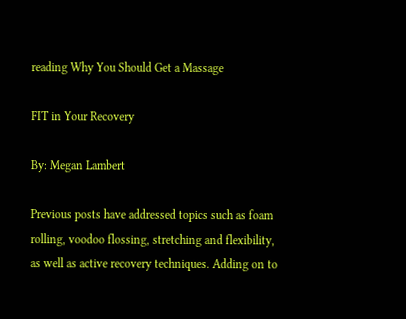reading Why You Should Get a Massage

FIT in Your Recovery

By: Megan Lambert

Previous posts have addressed topics such as foam rolling, voodoo flossing, stretching and flexibility, as well as active recovery techniques. Adding on to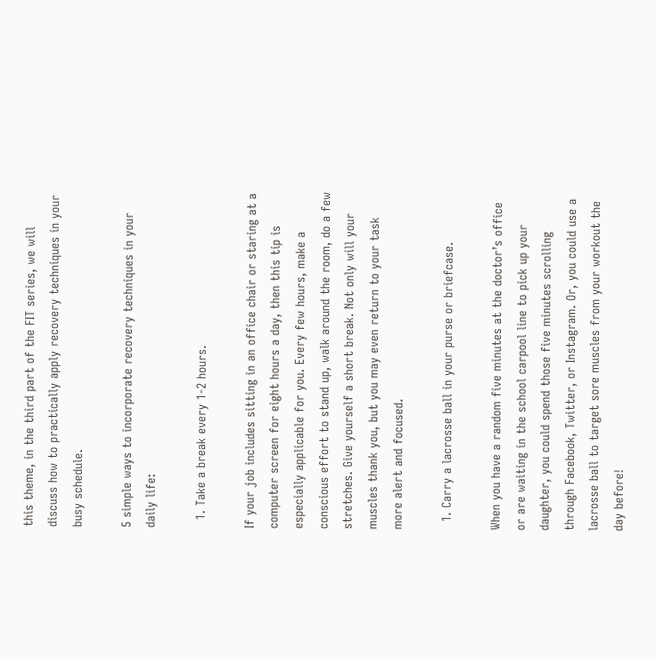this theme, in the third part of the FIT series, we will discuss how to practically apply recovery techniques in your busy schedule.

5 simple ways to incorporate recovery techniques in your daily life:

  1. Take a break every 1-2 hours.

If your job includes sitting in an office chair or staring at a computer screen for eight hours a day, then this tip is especially applicable for you. Every few hours, make a conscious effort to stand up, walk around the room, do a few stretches. Give yourself a short break. Not only will your muscles thank you, but you may even return to your task more alert and focused.

  1. Carry a lacrosse ball in your purse or briefcase.

When you have a random five minutes at the doctor’s office or are waiting in the school carpool line to pick up your daughter, you could spend those five minutes scrolling through Facebook, Twitter, or Instagram. Or, you could use a lacrosse ball to target sore muscles from your workout the day before!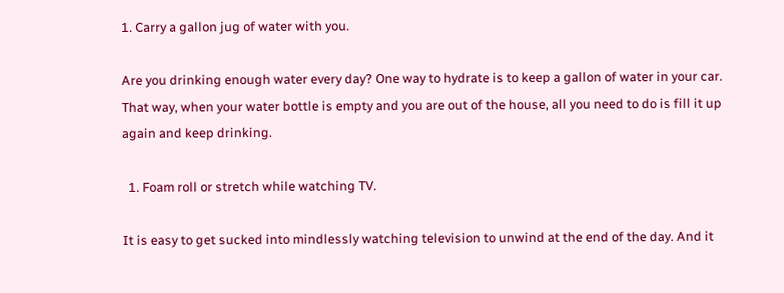1. Carry a gallon jug of water with you.

Are you drinking enough water every day? One way to hydrate is to keep a gallon of water in your car. That way, when your water bottle is empty and you are out of the house, all you need to do is fill it up again and keep drinking.

  1. Foam roll or stretch while watching TV.

It is easy to get sucked into mindlessly watching television to unwind at the end of the day. And it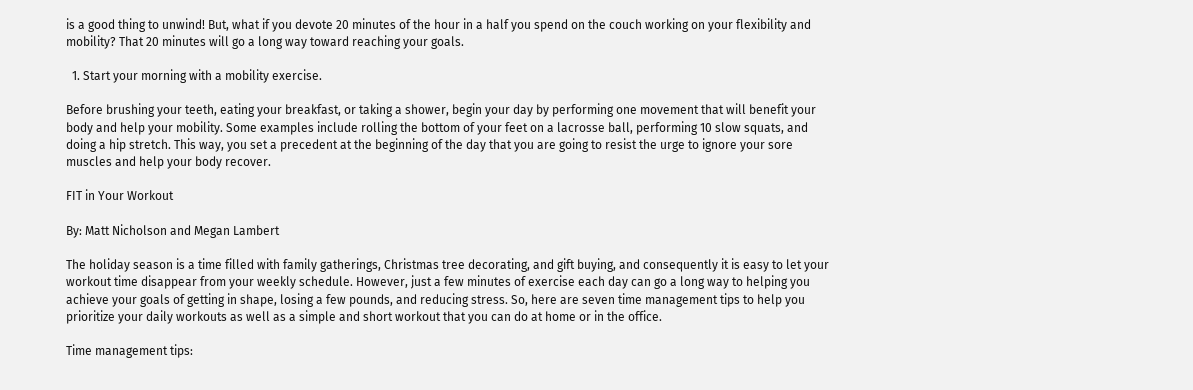is a good thing to unwind! But, what if you devote 20 minutes of the hour in a half you spend on the couch working on your flexibility and mobility? That 20 minutes will go a long way toward reaching your goals.

  1. Start your morning with a mobility exercise.

Before brushing your teeth, eating your breakfast, or taking a shower, begin your day by performing one movement that will benefit your body and help your mobility. Some examples include rolling the bottom of your feet on a lacrosse ball, performing 10 slow squats, and doing a hip stretch. This way, you set a precedent at the beginning of the day that you are going to resist the urge to ignore your sore muscles and help your body recover.

FIT in Your Workout

By: Matt Nicholson and Megan Lambert

The holiday season is a time filled with family gatherings, Christmas tree decorating, and gift buying, and consequently it is easy to let your workout time disappear from your weekly schedule. However, just a few minutes of exercise each day can go a long way to helping you achieve your goals of getting in shape, losing a few pounds, and reducing stress. So, here are seven time management tips to help you prioritize your daily workouts as well as a simple and short workout that you can do at home or in the office.

Time management tips: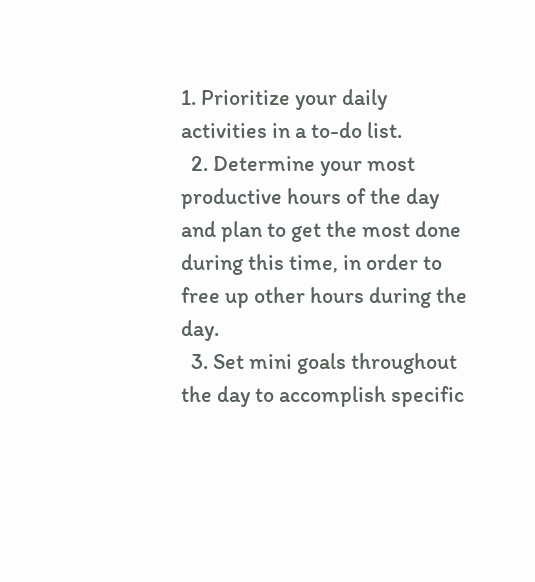1. Prioritize your daily activities in a to-do list.
  2. Determine your most productive hours of the day and plan to get the most done during this time, in order to free up other hours during the day.
  3. Set mini goals throughout the day to accomplish specific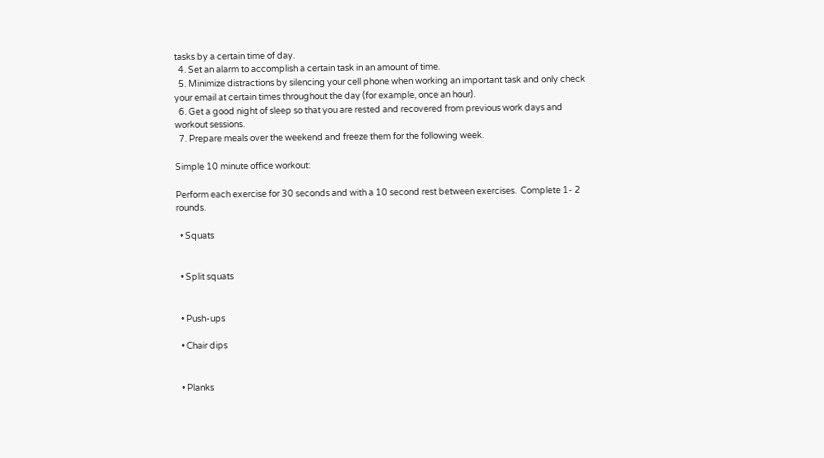tasks by a certain time of day.
  4. Set an alarm to accomplish a certain task in an amount of time.
  5. Minimize distractions by silencing your cell phone when working an important task and only check your email at certain times throughout the day (for example, once an hour).
  6. Get a good night of sleep so that you are rested and recovered from previous work days and workout sessions.
  7. Prepare meals over the weekend and freeze them for the following week.

Simple 10 minute office workout:

Perform each exercise for 30 seconds and with a 10 second rest between exercises.  Complete 1- 2 rounds.

  • Squats


  • Split squats


  • Push-ups

  • Chair dips


  • Planks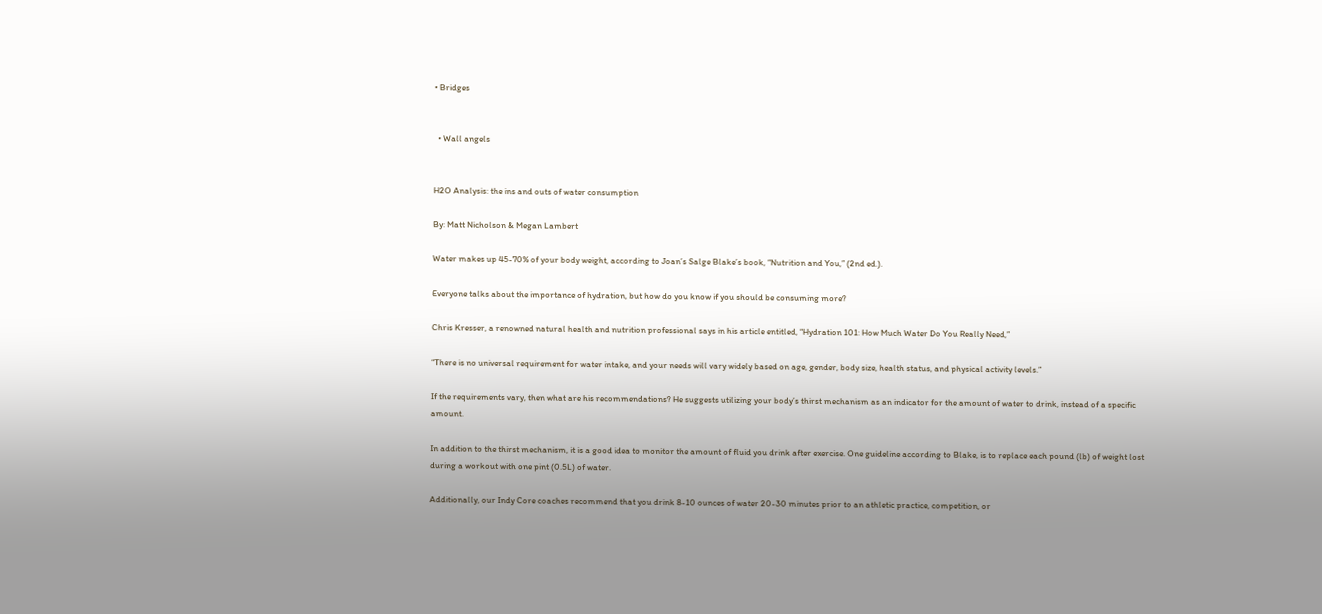• Bridges


  • Wall angels


H2O Analysis: the ins and outs of water consumption

By: Matt Nicholson & Megan Lambert

Water makes up 45-70% of your body weight, according to Joan’s Salge Blake’s book, “Nutrition and You,” (2nd ed.).

Everyone talks about the importance of hydration, but how do you know if you should be consuming more?

Chris Kresser, a renowned natural health and nutrition professional says in his article entitled, “Hydration 101: How Much Water Do You Really Need,”

“There is no universal requirement for water intake, and your needs will vary widely based on age, gender, body size, health status, and physical activity levels.”

If the requirements vary, then what are his recommendations? He suggests utilizing your body’s thirst mechanism as an indicator for the amount of water to drink, instead of a specific amount.

In addition to the thirst mechanism, it is a good idea to monitor the amount of fluid you drink after exercise. One guideline according to Blake, is to replace each pound (lb) of weight lost during a workout with one pint (0.5L) of water.

Additionally, our Indy Core coaches recommend that you drink 8-10 ounces of water 20-30 minutes prior to an athletic practice, competition, or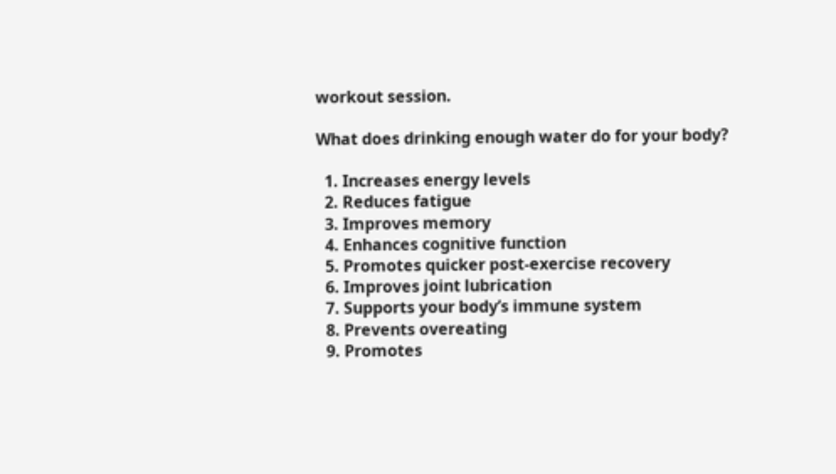workout session.

What does drinking enough water do for your body?

  1. Increases energy levels
  2. Reduces fatigue
  3. Improves memory
  4. Enhances cognitive function
  5. Promotes quicker post-exercise recovery
  6. Improves joint lubrication
  7. Supports your body’s immune system
  8. Prevents overeating
  9. Promotes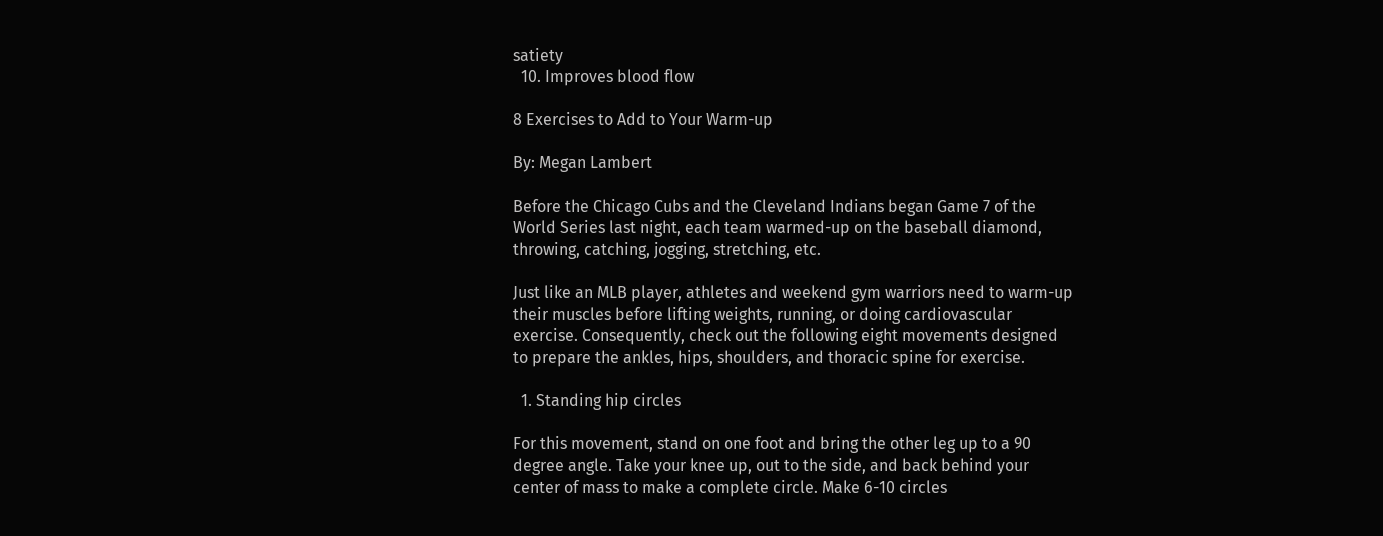satiety
  10. Improves blood flow

8 Exercises to Add to Your Warm-up

By: Megan Lambert

Before the Chicago Cubs and the Cleveland Indians began Game 7 of the World Series last night, each team warmed-up on the baseball diamond, throwing, catching, jogging, stretching, etc.

Just like an MLB player, athletes and weekend gym warriors need to warm-up their muscles before lifting weights, running, or doing cardiovascular exercise. Consequently, check out the following eight movements designed to prepare the ankles, hips, shoulders, and thoracic spine for exercise.

  1. Standing hip circles

For this movement, stand on one foot and bring the other leg up to a 90 degree angle. Take your knee up, out to the side, and back behind your center of mass to make a complete circle. Make 6-10 circles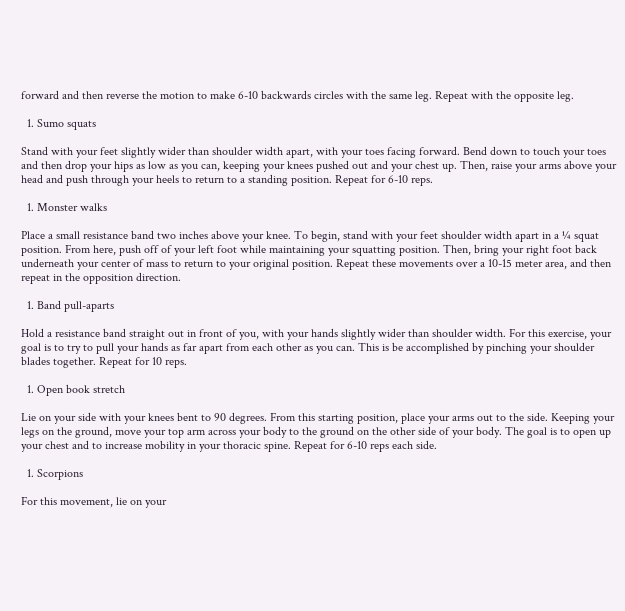forward and then reverse the motion to make 6-10 backwards circles with the same leg. Repeat with the opposite leg.

  1. Sumo squats

Stand with your feet slightly wider than shoulder width apart, with your toes facing forward. Bend down to touch your toes and then drop your hips as low as you can, keeping your knees pushed out and your chest up. Then, raise your arms above your head and push through your heels to return to a standing position. Repeat for 6-10 reps.

  1. Monster walks

Place a small resistance band two inches above your knee. To begin, stand with your feet shoulder width apart in a ¼ squat position. From here, push off of your left foot while maintaining your squatting position. Then, bring your right foot back underneath your center of mass to return to your original position. Repeat these movements over a 10-15 meter area, and then repeat in the opposition direction.

  1. Band pull-aparts

Hold a resistance band straight out in front of you, with your hands slightly wider than shoulder width. For this exercise, your goal is to try to pull your hands as far apart from each other as you can. This is be accomplished by pinching your shoulder blades together. Repeat for 10 reps.

  1. Open book stretch

Lie on your side with your knees bent to 90 degrees. From this starting position, place your arms out to the side. Keeping your legs on the ground, move your top arm across your body to the ground on the other side of your body. The goal is to open up your chest and to increase mobility in your thoracic spine. Repeat for 6-10 reps each side.

  1. Scorpions

For this movement, lie on your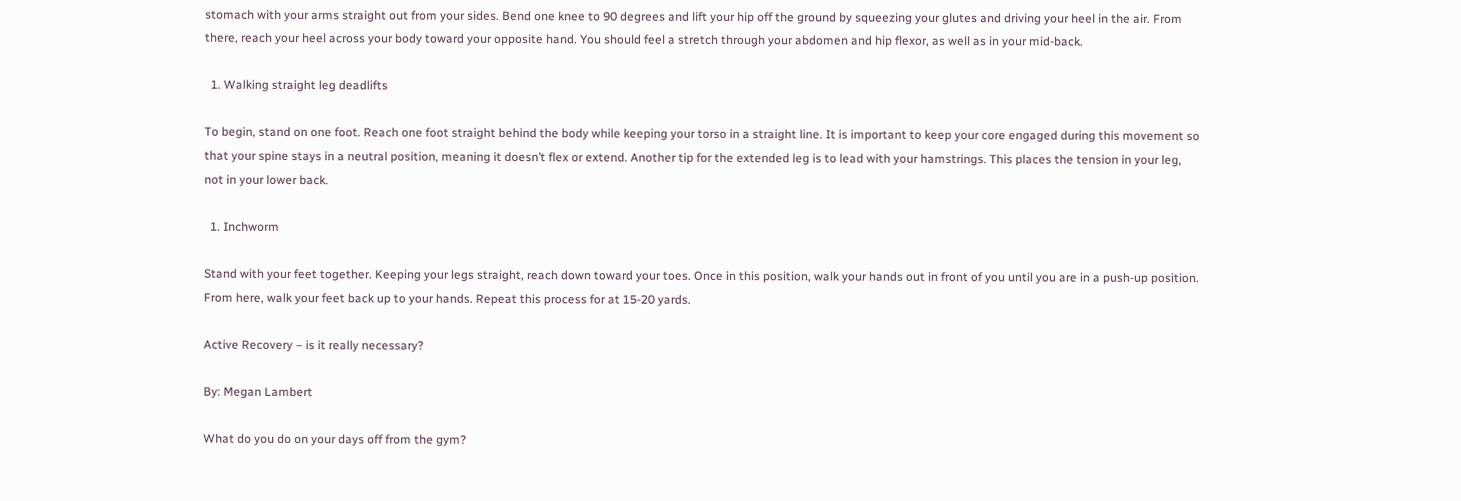stomach with your arms straight out from your sides. Bend one knee to 90 degrees and lift your hip off the ground by squeezing your glutes and driving your heel in the air. From there, reach your heel across your body toward your opposite hand. You should feel a stretch through your abdomen and hip flexor, as well as in your mid-back.

  1. Walking straight leg deadlifts

To begin, stand on one foot. Reach one foot straight behind the body while keeping your torso in a straight line. It is important to keep your core engaged during this movement so that your spine stays in a neutral position, meaning it doesn’t flex or extend. Another tip for the extended leg is to lead with your hamstrings. This places the tension in your leg, not in your lower back.

  1. Inchworm

Stand with your feet together. Keeping your legs straight, reach down toward your toes. Once in this position, walk your hands out in front of you until you are in a push-up position. From here, walk your feet back up to your hands. Repeat this process for at 15-20 yards.

Active Recovery – is it really necessary?

By: Megan Lambert

What do you do on your days off from the gym?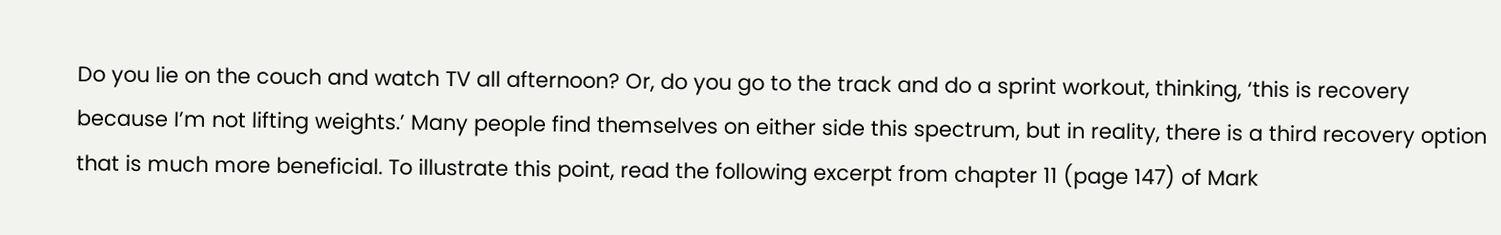Do you lie on the couch and watch TV all afternoon? Or, do you go to the track and do a sprint workout, thinking, ‘this is recovery because I’m not lifting weights.’ Many people find themselves on either side this spectrum, but in reality, there is a third recovery option that is much more beneficial. To illustrate this point, read the following excerpt from chapter 11 (page 147) of Mark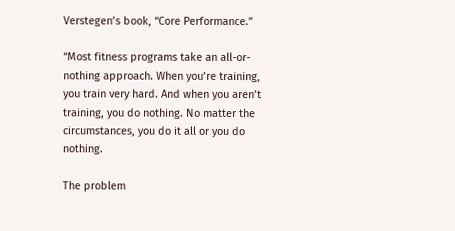Verstegen’s book, “Core Performance.”

“Most fitness programs take an all-or-nothing approach. When you’re training, you train very hard. And when you aren’t training, you do nothing. No matter the circumstances, you do it all or you do nothing.

The problem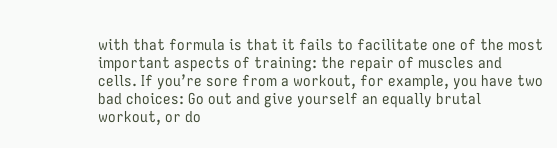with that formula is that it fails to facilitate one of the most important aspects of training: the repair of muscles and cells. If you’re sore from a workout, for example, you have two bad choices: Go out and give yourself an equally brutal workout, or do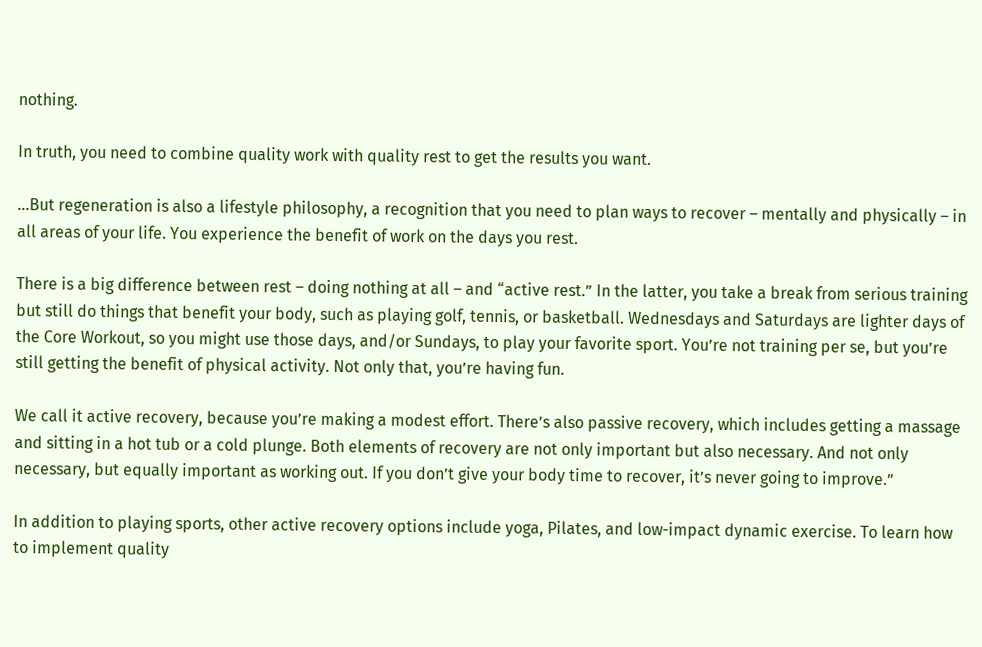nothing.

In truth, you need to combine quality work with quality rest to get the results you want.

…But regeneration is also a lifestyle philosophy, a recognition that you need to plan ways to recover – mentally and physically – in all areas of your life. You experience the benefit of work on the days you rest.

There is a big difference between rest – doing nothing at all – and “active rest.” In the latter, you take a break from serious training but still do things that benefit your body, such as playing golf, tennis, or basketball. Wednesdays and Saturdays are lighter days of the Core Workout, so you might use those days, and/or Sundays, to play your favorite sport. You’re not training per se, but you’re still getting the benefit of physical activity. Not only that, you’re having fun.

We call it active recovery, because you’re making a modest effort. There’s also passive recovery, which includes getting a massage and sitting in a hot tub or a cold plunge. Both elements of recovery are not only important but also necessary. And not only necessary, but equally important as working out. If you don’t give your body time to recover, it’s never going to improve.”

In addition to playing sports, other active recovery options include yoga, Pilates, and low-impact dynamic exercise. To learn how to implement quality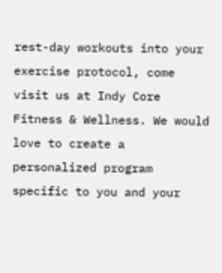rest-day workouts into your exercise protocol, come visit us at Indy Core Fitness & Wellness. We would love to create a personalized program specific to you and your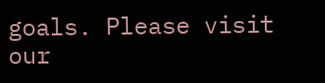goals. Please visit our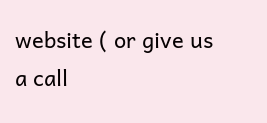website ( or give us a call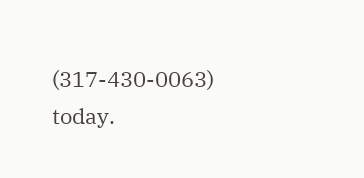(317-430-0063) today.